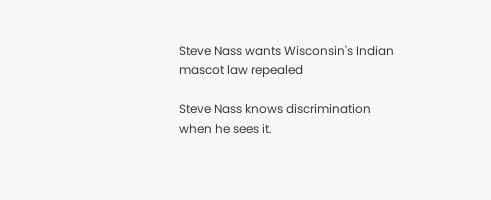Steve Nass wants Wisconsin's Indian mascot law repealed

Steve Nass knows discrimination when he sees it.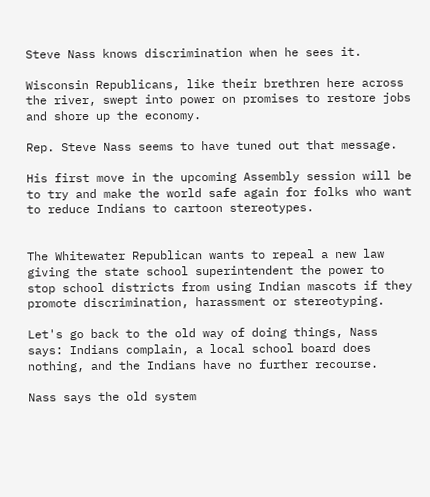Steve Nass knows discrimination when he sees it.

Wisconsin Republicans, like their brethren here across the river, swept into power on promises to restore jobs and shore up the economy.

Rep. Steve Nass seems to have tuned out that message.

His first move in the upcoming Assembly session will be to try and make the world safe again for folks who want to reduce Indians to cartoon stereotypes.


The Whitewater Republican wants to repeal a new law giving the state school superintendent the power to stop school districts from using Indian mascots if they promote discrimination, harassment or stereotyping.

Let's go back to the old way of doing things, Nass says: Indians complain, a local school board does nothing, and the Indians have no further recourse.

Nass says the old system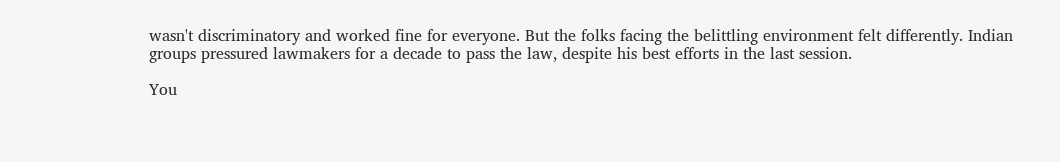wasn't discriminatory and worked fine for everyone. But the folks facing the belittling environment felt differently. Indian groups pressured lawmakers for a decade to pass the law, despite his best efforts in the last session.

You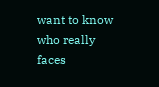want to know who really faces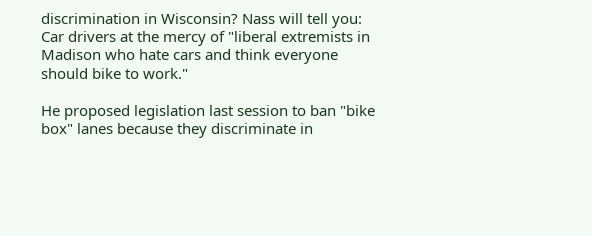discrimination in Wisconsin? Nass will tell you: Car drivers at the mercy of "liberal extremists in Madison who hate cars and think everyone should bike to work."

He proposed legislation last session to ban "bike box" lanes because they discriminate in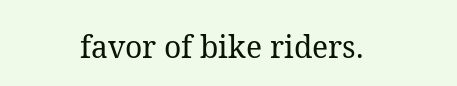favor of bike riders.